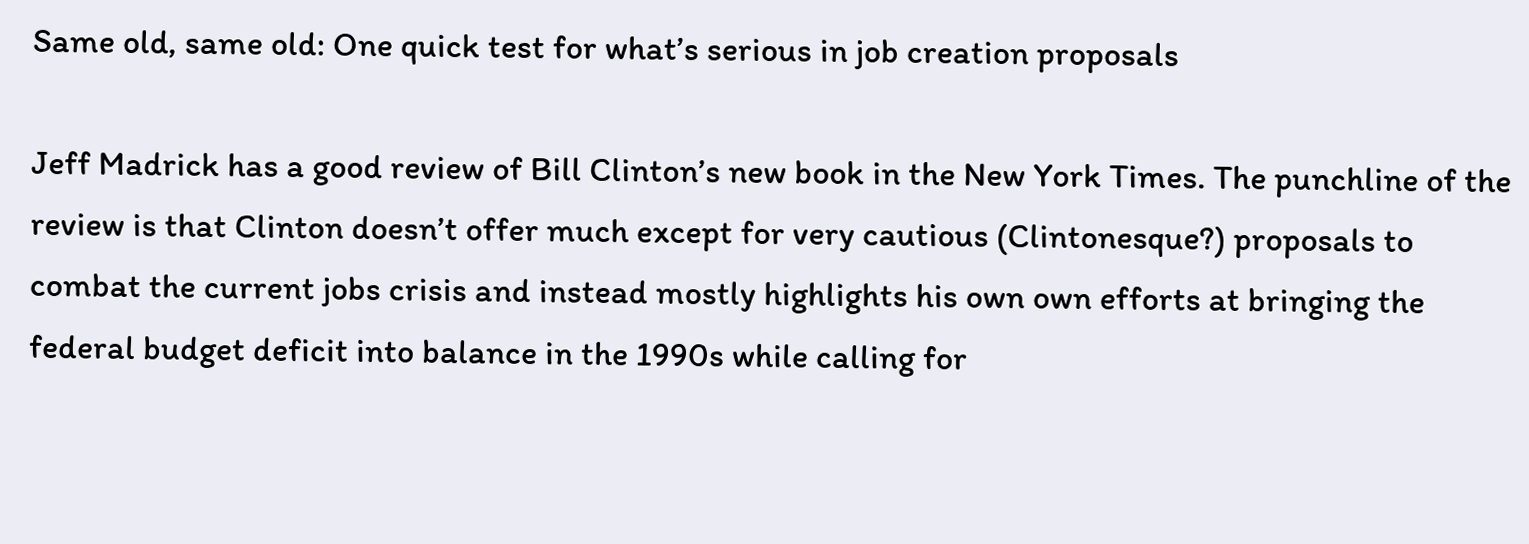Same old, same old: One quick test for what’s serious in job creation proposals

Jeff Madrick has a good review of Bill Clinton’s new book in the New York Times. The punchline of the review is that Clinton doesn’t offer much except for very cautious (Clintonesque?) proposals to combat the current jobs crisis and instead mostly highlights his own own efforts at bringing the federal budget deficit into balance in the 1990s while calling for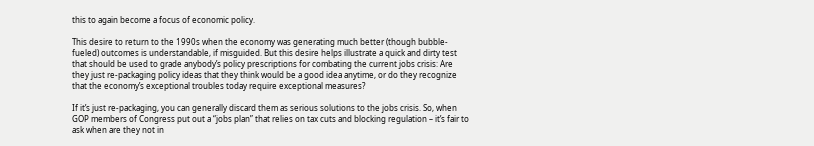this to again become a focus of economic policy.

This desire to return to the 1990s when the economy was generating much better (though bubble-fueled) outcomes is understandable, if misguided. But this desire helps illustrate a quick and dirty test that should be used to grade anybody’s policy prescriptions for combating the current jobs crisis: Are they just re-packaging policy ideas that they think would be a good idea anytime, or do they recognize that the economy’s exceptional troubles today require exceptional measures?

If it’s just re-packaging, you can generally discard them as serious solutions to the jobs crisis. So, when GOP members of Congress put out a “jobs plan” that relies on tax cuts and blocking regulation – it’s fair to ask when are they not in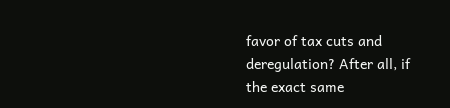favor of tax cuts and deregulation? After all, if the exact same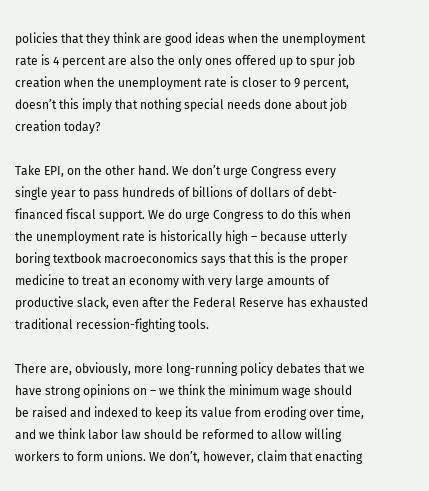policies that they think are good ideas when the unemployment rate is 4 percent are also the only ones offered up to spur job creation when the unemployment rate is closer to 9 percent, doesn’t this imply that nothing special needs done about job creation today?

Take EPI, on the other hand. We don’t urge Congress every single year to pass hundreds of billions of dollars of debt-financed fiscal support. We do urge Congress to do this when the unemployment rate is historically high – because utterly boring textbook macroeconomics says that this is the proper medicine to treat an economy with very large amounts of productive slack, even after the Federal Reserve has exhausted traditional recession-fighting tools.

There are, obviously, more long-running policy debates that we have strong opinions on – we think the minimum wage should be raised and indexed to keep its value from eroding over time, and we think labor law should be reformed to allow willing workers to form unions. We don’t, however, claim that enacting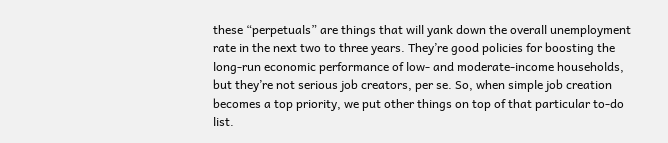these “perpetuals” are things that will yank down the overall unemployment rate in the next two to three years. They’re good policies for boosting the long-run economic performance of low- and moderate-income households, but they’re not serious job creators, per se. So, when simple job creation becomes a top priority, we put other things on top of that particular to-do list.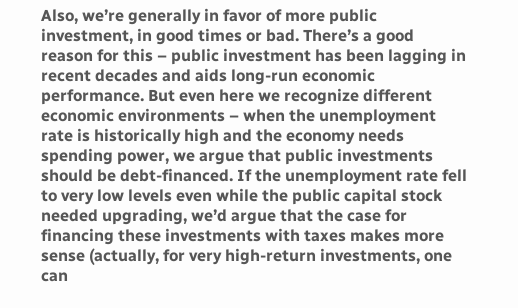Also, we’re generally in favor of more public investment, in good times or bad. There’s a good reason for this – public investment has been lagging in recent decades and aids long-run economic performance. But even here we recognize different economic environments – when the unemployment rate is historically high and the economy needs spending power, we argue that public investments should be debt-financed. If the unemployment rate fell to very low levels even while the public capital stock needed upgrading, we’d argue that the case for financing these investments with taxes makes more sense (actually, for very high-return investments, one can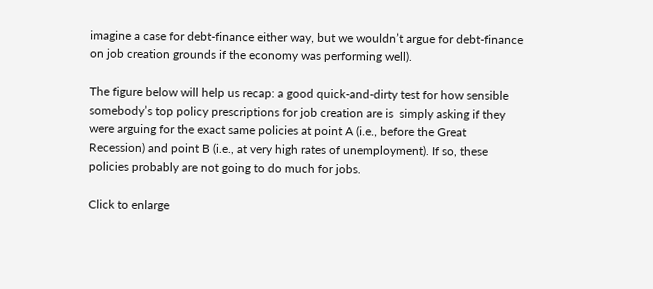imagine a case for debt-finance either way, but we wouldn’t argue for debt-finance on job creation grounds if the economy was performing well).

The figure below will help us recap: a good quick-and-dirty test for how sensible somebody’s top policy prescriptions for job creation are is  simply asking if they were arguing for the exact same policies at point A (i.e., before the Great Recession) and point B (i.e., at very high rates of unemployment). If so, these policies probably are not going to do much for jobs.

Click to enlarge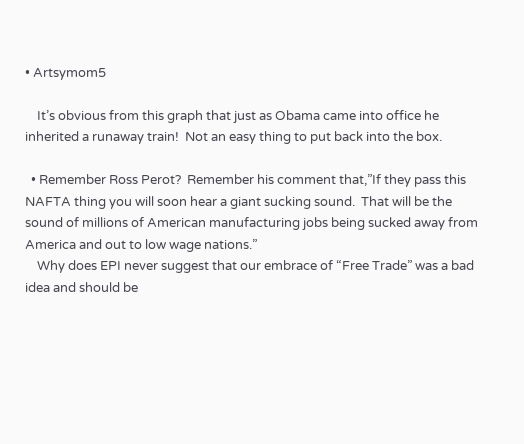• Artsymom5

    It’s obvious from this graph that just as Obama came into office he inherited a runaway train!  Not an easy thing to put back into the box.

  • Remember Ross Perot?  Remember his comment that,”If they pass this NAFTA thing you will soon hear a giant sucking sound.  That will be the sound of millions of American manufacturing jobs being sucked away from America and out to low wage nations.”
    Why does EPI never suggest that our embrace of “Free Trade” was a bad idea and should be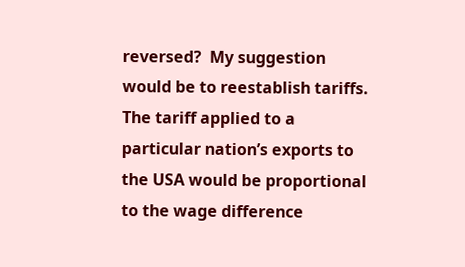reversed?  My suggestion would be to reestablish tariffs.  The tariff applied to a particular nation’s exports to the USA would be proportional to the wage difference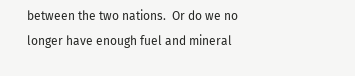between the two nations.  Or do we no longer have enough fuel and mineral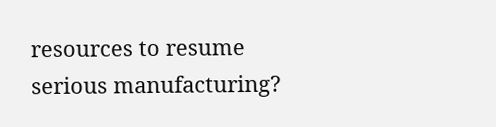resources to resume serious manufacturing?